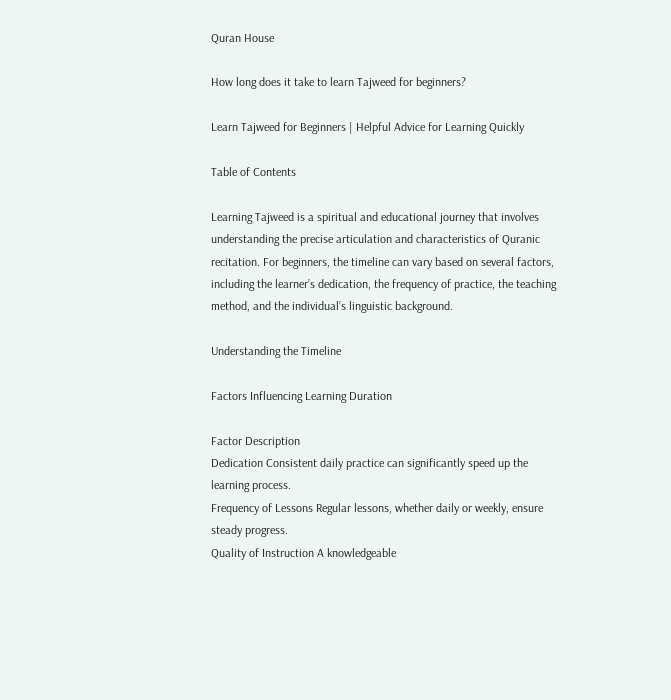Quran House

How long does it take to learn Tajweed for beginners?

Learn Tajweed for Beginners | Helpful Advice for Learning Quickly

Table of Contents

Learning Tajweed is a spiritual and educational journey that involves understanding the precise articulation and characteristics of Quranic recitation. For beginners, the timeline can vary based on several factors, including the learner’s dedication, the frequency of practice, the teaching method, and the individual’s linguistic background.

Understanding the Timeline

Factors Influencing Learning Duration

Factor Description
Dedication Consistent daily practice can significantly speed up the learning process.
Frequency of Lessons Regular lessons, whether daily or weekly, ensure steady progress.
Quality of Instruction A knowledgeable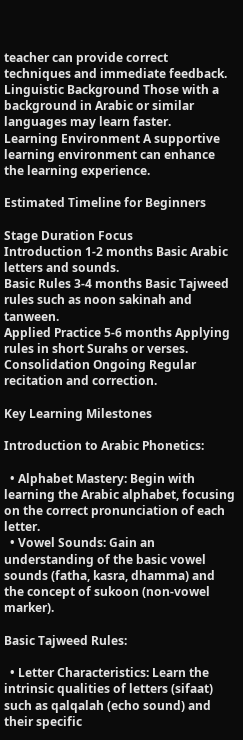teacher can provide correct techniques and immediate feedback.
Linguistic Background Those with a background in Arabic or similar languages may learn faster.
Learning Environment A supportive learning environment can enhance the learning experience.

Estimated Timeline for Beginners

Stage Duration Focus
Introduction 1-2 months Basic Arabic letters and sounds.
Basic Rules 3-4 months Basic Tajweed rules such as noon sakinah and tanween.
Applied Practice 5-6 months Applying rules in short Surahs or verses.
Consolidation Ongoing Regular recitation and correction.

Key Learning Milestones

Introduction to Arabic Phonetics:

  • Alphabet Mastery: Begin with learning the Arabic alphabet, focusing on the correct pronunciation of each letter.
  • Vowel Sounds: Gain an understanding of the basic vowel sounds (fatha, kasra, dhamma) and the concept of sukoon (non-vowel marker).

Basic Tajweed Rules:

  • Letter Characteristics: Learn the intrinsic qualities of letters (sifaat) such as qalqalah (echo sound) and their specific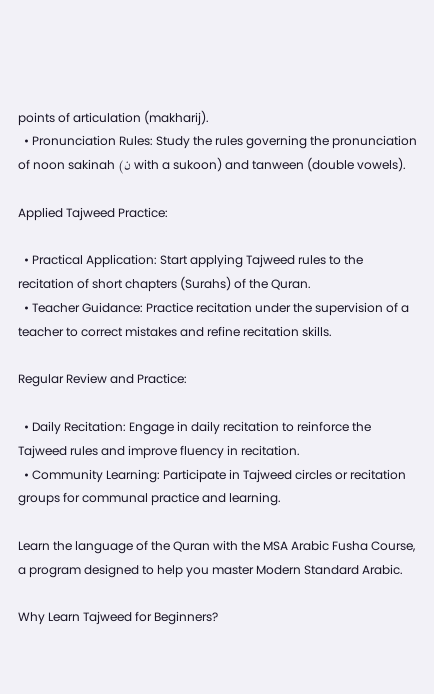points of articulation (makharij).
  • Pronunciation Rules: Study the rules governing the pronunciation of noon sakinah (ن with a sukoon) and tanween (double vowels).

Applied Tajweed Practice:

  • Practical Application: Start applying Tajweed rules to the recitation of short chapters (Surahs) of the Quran.
  • Teacher Guidance: Practice recitation under the supervision of a teacher to correct mistakes and refine recitation skills.

Regular Review and Practice:

  • Daily Recitation: Engage in daily recitation to reinforce the Tajweed rules and improve fluency in recitation.
  • Community Learning: Participate in Tajweed circles or recitation groups for communal practice and learning.

Learn the language of the Quran with the MSA Arabic Fusha Course, a program designed to help you master Modern Standard Arabic.

Why Learn Tajweed for Beginners?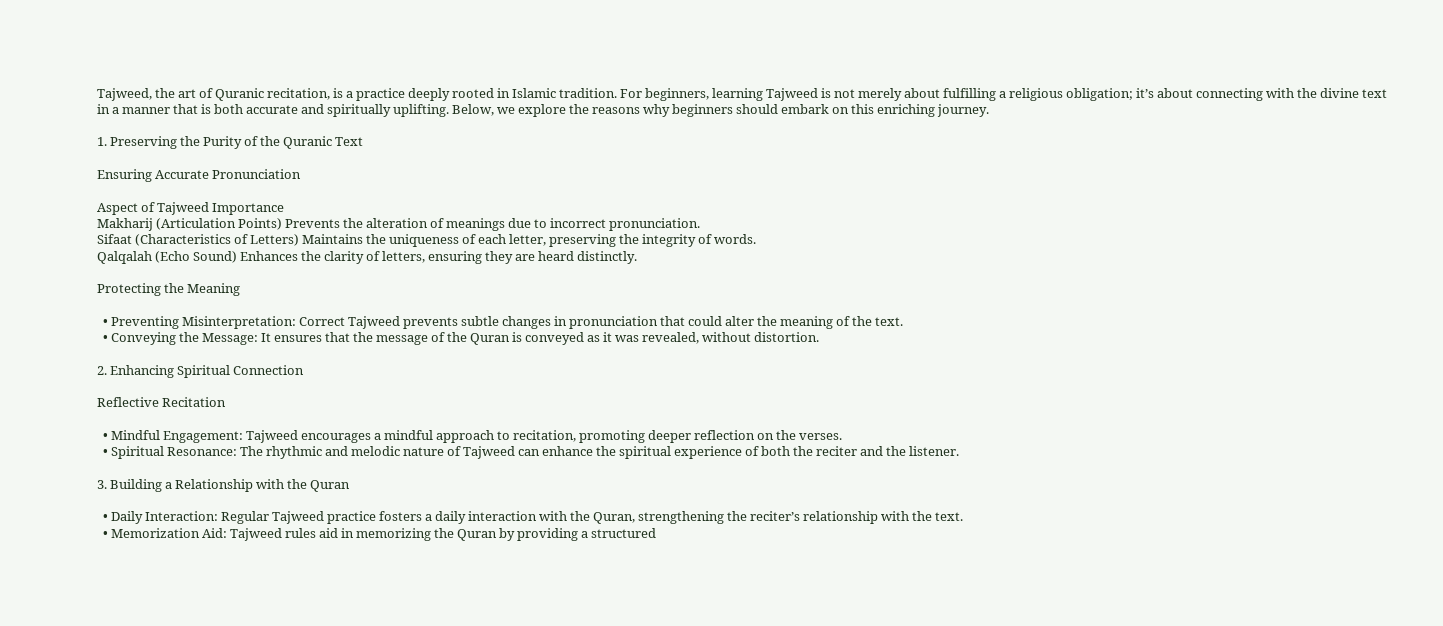Tajweed, the art of Quranic recitation, is a practice deeply rooted in Islamic tradition. For beginners, learning Tajweed is not merely about fulfilling a religious obligation; it’s about connecting with the divine text in a manner that is both accurate and spiritually uplifting. Below, we explore the reasons why beginners should embark on this enriching journey.

1. Preserving the Purity of the Quranic Text

Ensuring Accurate Pronunciation

Aspect of Tajweed Importance
Makharij (Articulation Points) Prevents the alteration of meanings due to incorrect pronunciation.
Sifaat (Characteristics of Letters) Maintains the uniqueness of each letter, preserving the integrity of words.
Qalqalah (Echo Sound) Enhances the clarity of letters, ensuring they are heard distinctly.

Protecting the Meaning

  • Preventing Misinterpretation: Correct Tajweed prevents subtle changes in pronunciation that could alter the meaning of the text.
  • Conveying the Message: It ensures that the message of the Quran is conveyed as it was revealed, without distortion.

2. Enhancing Spiritual Connection

Reflective Recitation

  • Mindful Engagement: Tajweed encourages a mindful approach to recitation, promoting deeper reflection on the verses.
  • Spiritual Resonance: The rhythmic and melodic nature of Tajweed can enhance the spiritual experience of both the reciter and the listener.

3. Building a Relationship with the Quran

  • Daily Interaction: Regular Tajweed practice fosters a daily interaction with the Quran, strengthening the reciter’s relationship with the text.
  • Memorization Aid: Tajweed rules aid in memorizing the Quran by providing a structured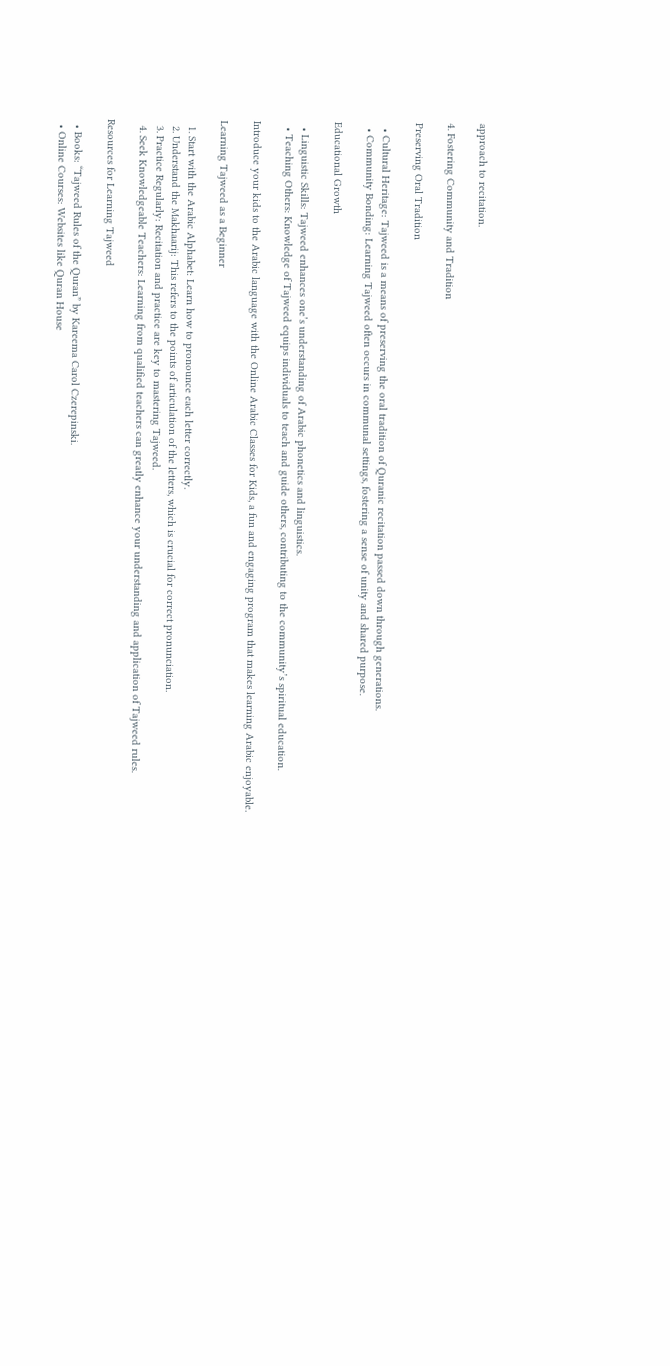approach to recitation.

4. Fostering Community and Tradition

Preserving Oral Tradition

  • Cultural Heritage: Tajweed is a means of preserving the oral tradition of Quranic recitation passed down through generations.
  • Community Bonding: Learning Tajweed often occurs in communal settings, fostering a sense of unity and shared purpose.

Educational Growth

  • Linguistic Skills: Tajweed enhances one’s understanding of Arabic phonetics and linguistics.
  • Teaching Others: Knowledge of Tajweed equips individuals to teach and guide others, contributing to the community’s spiritual education.

Introduce your kids to the Arabic language with the Online Arabic Classes for Kids, a fun and engaging program that makes learning Arabic enjoyable.

Learning Tajweed as a Beginner

  1. Start with the Arabic Alphabet: Learn how to pronounce each letter correctly.
  2. Understand the Makhaarij: This refers to the points of articulation of the letters, which is crucial for correct pronunciation.
  3. Practice Regularly: Recitation and practice are key to mastering Tajweed.
  4. Seek Knowledgeable Teachers: Learning from qualified teachers can greatly enhance your understanding and application of Tajweed rules.

Resources for Learning Tajweed

  • Books: “Tajweed Rules of the Quran” by Kareema Carol Czerepinski.
  • Online Courses: Websites like Quran House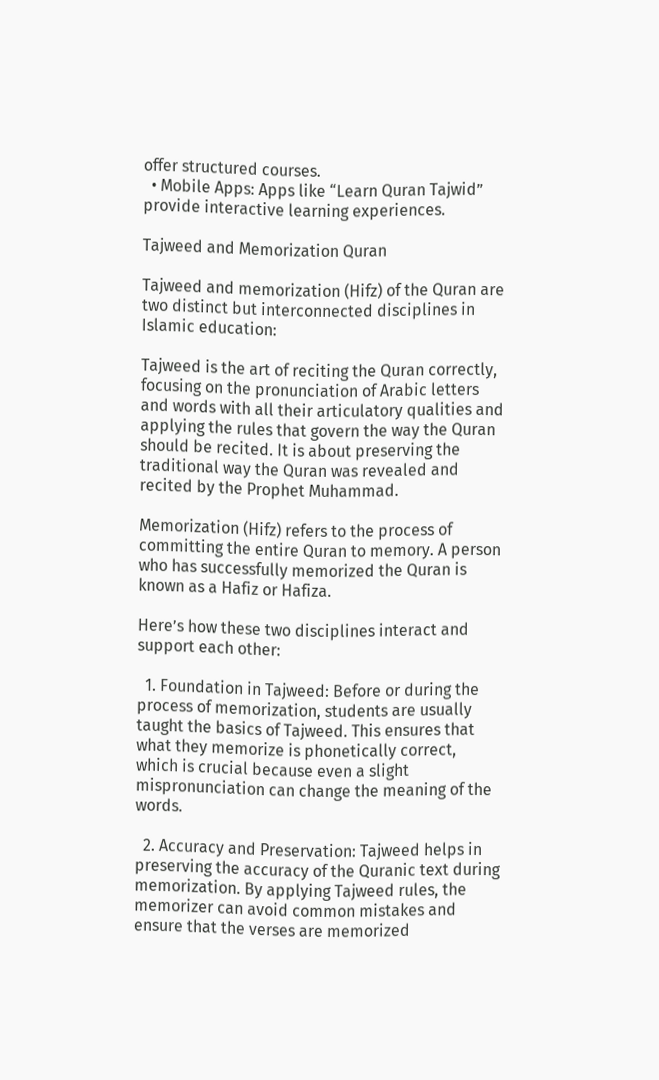offer structured courses.
  • Mobile Apps: Apps like “Learn Quran Tajwid” provide interactive learning experiences.

Tajweed and Memorization Quran

Tajweed and memorization (Hifz) of the Quran are two distinct but interconnected disciplines in Islamic education:

Tajweed is the art of reciting the Quran correctly, focusing on the pronunciation of Arabic letters and words with all their articulatory qualities and applying the rules that govern the way the Quran should be recited. It is about preserving the traditional way the Quran was revealed and recited by the Prophet Muhammad.

Memorization (Hifz) refers to the process of committing the entire Quran to memory. A person who has successfully memorized the Quran is known as a Hafiz or Hafiza.

Here’s how these two disciplines interact and support each other:

  1. Foundation in Tajweed: Before or during the process of memorization, students are usually taught the basics of Tajweed. This ensures that what they memorize is phonetically correct, which is crucial because even a slight mispronunciation can change the meaning of the words.

  2. Accuracy and Preservation: Tajweed helps in preserving the accuracy of the Quranic text during memorization. By applying Tajweed rules, the memorizer can avoid common mistakes and ensure that the verses are memorized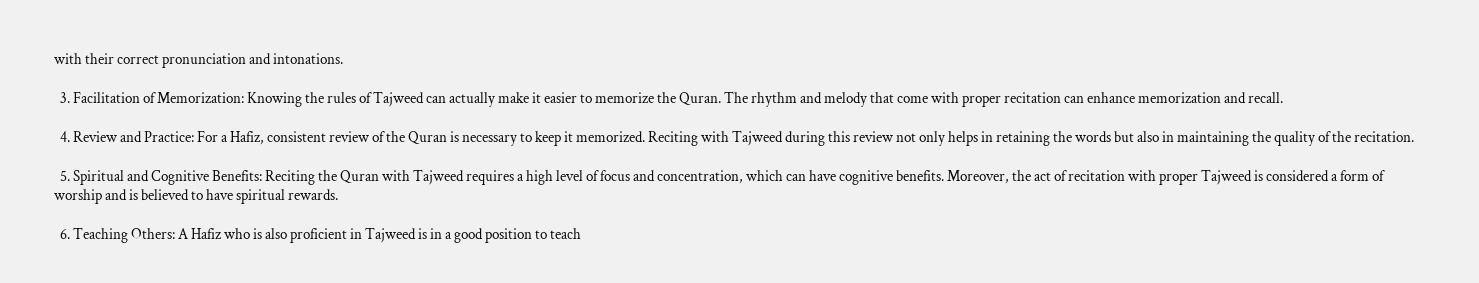with their correct pronunciation and intonations.

  3. Facilitation of Memorization: Knowing the rules of Tajweed can actually make it easier to memorize the Quran. The rhythm and melody that come with proper recitation can enhance memorization and recall.

  4. Review and Practice: For a Hafiz, consistent review of the Quran is necessary to keep it memorized. Reciting with Tajweed during this review not only helps in retaining the words but also in maintaining the quality of the recitation.

  5. Spiritual and Cognitive Benefits: Reciting the Quran with Tajweed requires a high level of focus and concentration, which can have cognitive benefits. Moreover, the act of recitation with proper Tajweed is considered a form of worship and is believed to have spiritual rewards.

  6. Teaching Others: A Hafiz who is also proficient in Tajweed is in a good position to teach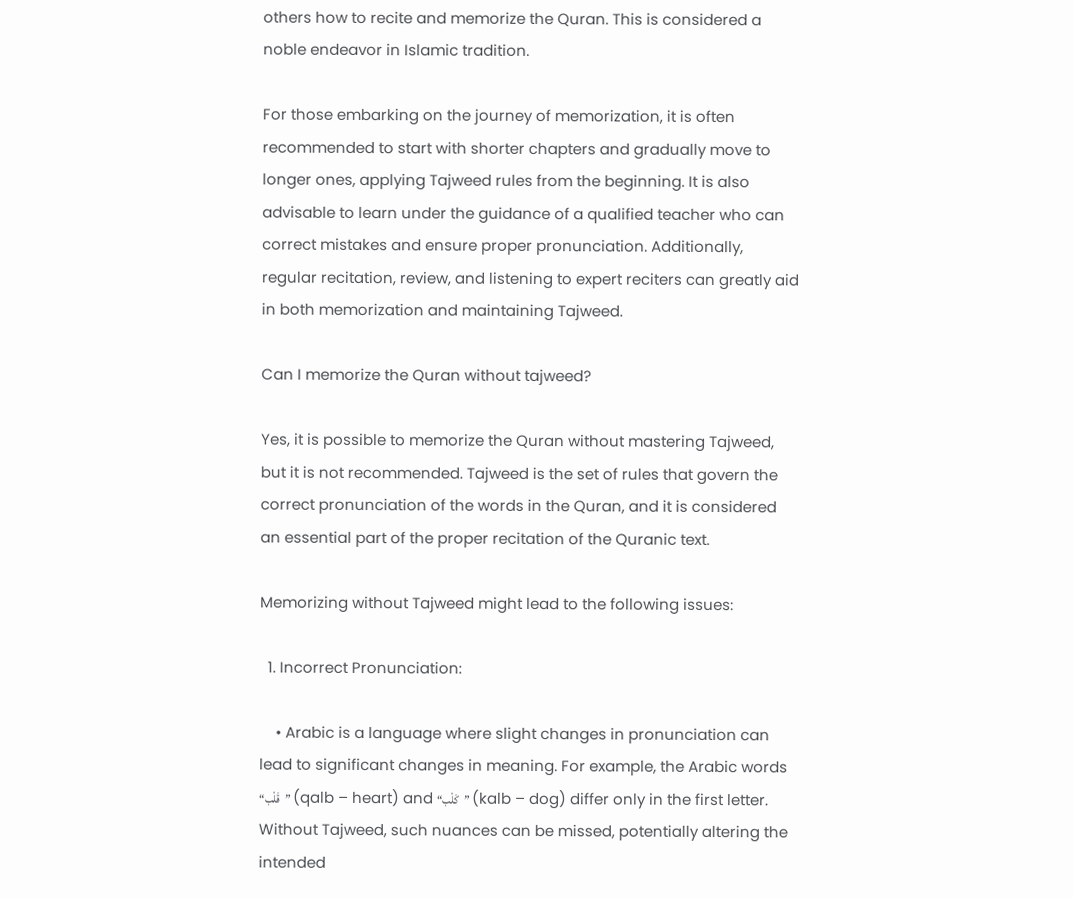others how to recite and memorize the Quran. This is considered a noble endeavor in Islamic tradition.

For those embarking on the journey of memorization, it is often recommended to start with shorter chapters and gradually move to longer ones, applying Tajweed rules from the beginning. It is also advisable to learn under the guidance of a qualified teacher who can correct mistakes and ensure proper pronunciation. Additionally, regular recitation, review, and listening to expert reciters can greatly aid in both memorization and maintaining Tajweed.

Can I memorize the Quran without tajweed?

Yes, it is possible to memorize the Quran without mastering Tajweed, but it is not recommended. Tajweed is the set of rules that govern the correct pronunciation of the words in the Quran, and it is considered an essential part of the proper recitation of the Quranic text.

Memorizing without Tajweed might lead to the following issues:

  1. Incorrect Pronunciation:

    • Arabic is a language where slight changes in pronunciation can lead to significant changes in meaning. For example, the Arabic words “قَلْب” (qalb – heart) and “كَلْب” (kalb – dog) differ only in the first letter. Without Tajweed, such nuances can be missed, potentially altering the intended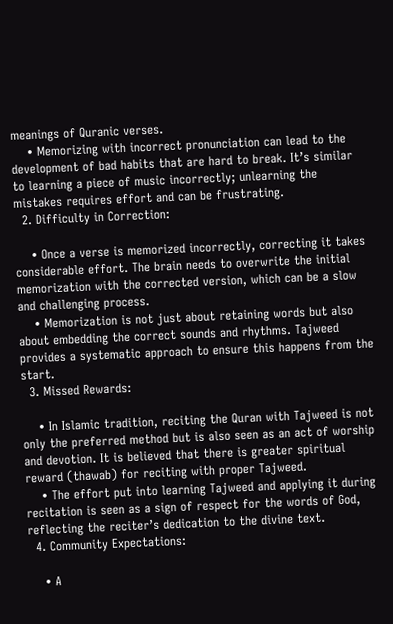meanings of Quranic verses.
    • Memorizing with incorrect pronunciation can lead to the development of bad habits that are hard to break. It’s similar to learning a piece of music incorrectly; unlearning the mistakes requires effort and can be frustrating.
  2. Difficulty in Correction:

    • Once a verse is memorized incorrectly, correcting it takes considerable effort. The brain needs to overwrite the initial memorization with the corrected version, which can be a slow and challenging process.
    • Memorization is not just about retaining words but also about embedding the correct sounds and rhythms. Tajweed provides a systematic approach to ensure this happens from the start.
  3. Missed Rewards:

    • In Islamic tradition, reciting the Quran with Tajweed is not only the preferred method but is also seen as an act of worship and devotion. It is believed that there is greater spiritual reward (thawab) for reciting with proper Tajweed.
    • The effort put into learning Tajweed and applying it during recitation is seen as a sign of respect for the words of God, reflecting the reciter’s dedication to the divine text.
  4. Community Expectations:

    • A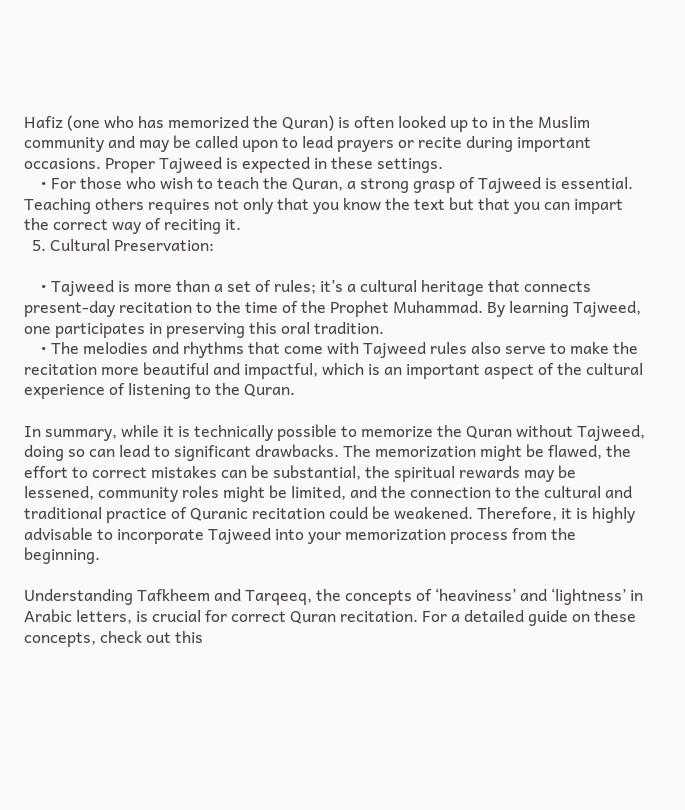Hafiz (one who has memorized the Quran) is often looked up to in the Muslim community and may be called upon to lead prayers or recite during important occasions. Proper Tajweed is expected in these settings.
    • For those who wish to teach the Quran, a strong grasp of Tajweed is essential. Teaching others requires not only that you know the text but that you can impart the correct way of reciting it.
  5. Cultural Preservation:

    • Tajweed is more than a set of rules; it’s a cultural heritage that connects present-day recitation to the time of the Prophet Muhammad. By learning Tajweed, one participates in preserving this oral tradition.
    • The melodies and rhythms that come with Tajweed rules also serve to make the recitation more beautiful and impactful, which is an important aspect of the cultural experience of listening to the Quran.

In summary, while it is technically possible to memorize the Quran without Tajweed, doing so can lead to significant drawbacks. The memorization might be flawed, the effort to correct mistakes can be substantial, the spiritual rewards may be lessened, community roles might be limited, and the connection to the cultural and traditional practice of Quranic recitation could be weakened. Therefore, it is highly advisable to incorporate Tajweed into your memorization process from the beginning.

Understanding Tafkheem and Tarqeeq, the concepts of ‘heaviness’ and ‘lightness’ in Arabic letters, is crucial for correct Quran recitation. For a detailed guide on these concepts, check out this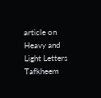article on Heavy and Light Letters Tafkheem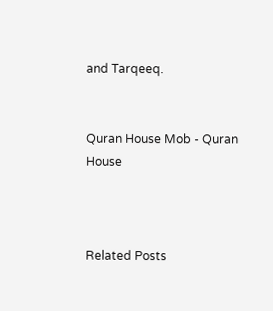and Tarqeeq.


Quran House Mob - Quran House



Related Posts